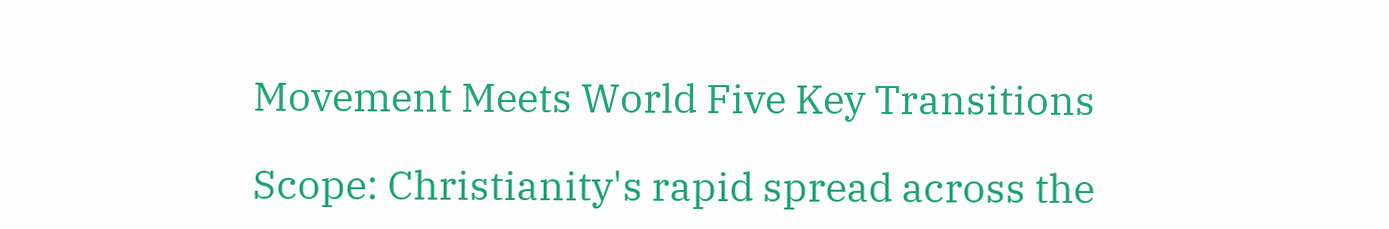Movement Meets World Five Key Transitions

Scope: Christianity's rapid spread across the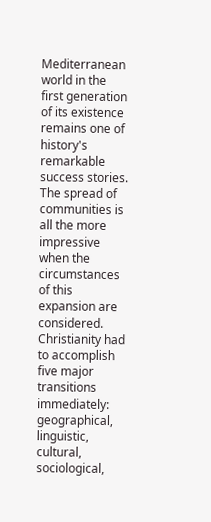Mediterranean world in the first generation of its existence remains one of history's remarkable success stories. The spread of communities is all the more impressive when the circumstances of this expansion are considered. Christianity had to accomplish five major transitions immediately: geographical, linguistic, cultural, sociological,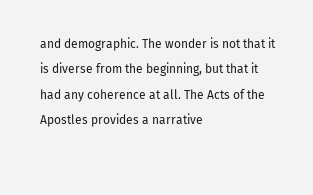and demographic. The wonder is not that it is diverse from the beginning, but that it had any coherence at all. The Acts of the Apostles provides a narrative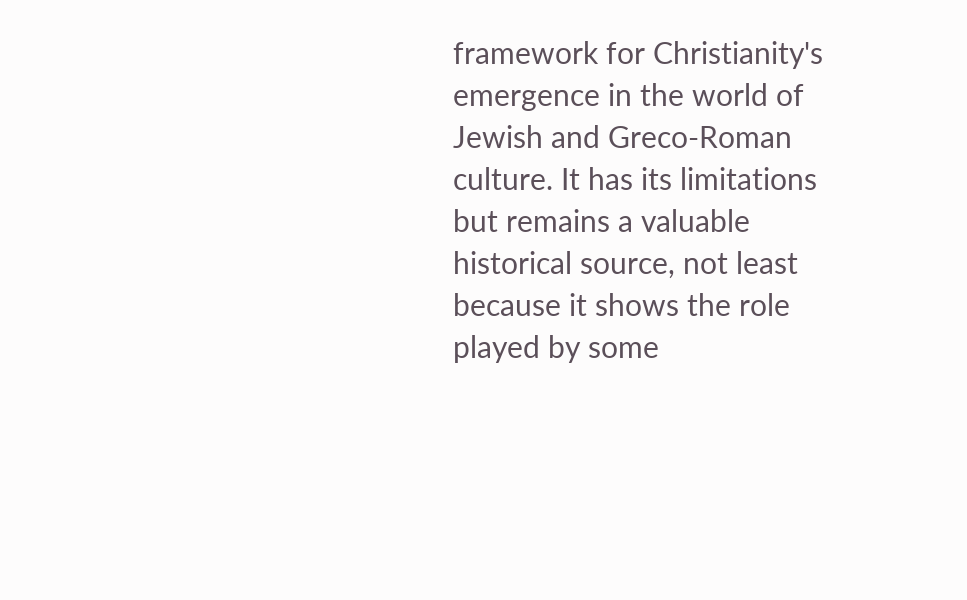framework for Christianity's emergence in the world of Jewish and Greco-Roman culture. It has its limitations but remains a valuable historical source, not least because it shows the role played by some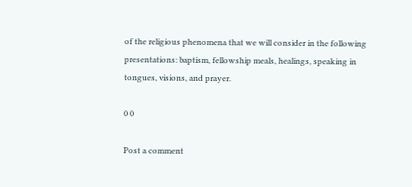of the religious phenomena that we will consider in the following presentations: baptism, fellowship meals, healings, speaking in tongues, visions, and prayer.

0 0

Post a comment